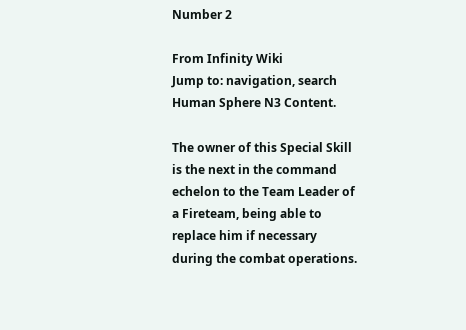Number 2

From Infinity Wiki
Jump to: navigation, search
Human Sphere N3 Content.

The owner of this Special Skill is the next in the command echelon to the Team Leader of a Fireteam, being able to replace him if necessary during the combat operations.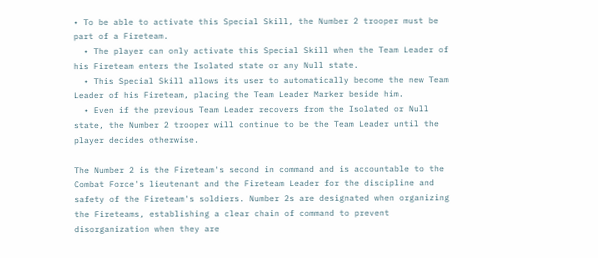• To be able to activate this Special Skill, the Number 2 trooper must be part of a Fireteam.
  • The player can only activate this Special Skill when the Team Leader of his Fireteam enters the Isolated state or any Null state.
  • This Special Skill allows its user to automatically become the new Team Leader of his Fireteam, placing the Team Leader Marker beside him.
  • Even if the previous Team Leader recovers from the Isolated or Null state, the Number 2 trooper will continue to be the Team Leader until the player decides otherwise.

The Number 2 is the Fireteam's second in command and is accountable to the Combat Force's lieutenant and the Fireteam Leader for the discipline and safety of the Fireteam's soldiers. Number 2s are designated when organizing the Fireteams, establishing a clear chain of command to prevent disorganization when they are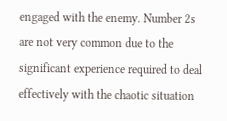engaged with the enemy. Number 2s are not very common due to the significant experience required to deal effectively with the chaotic situation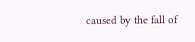caused by the fall of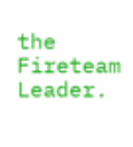the Fireteam Leader.